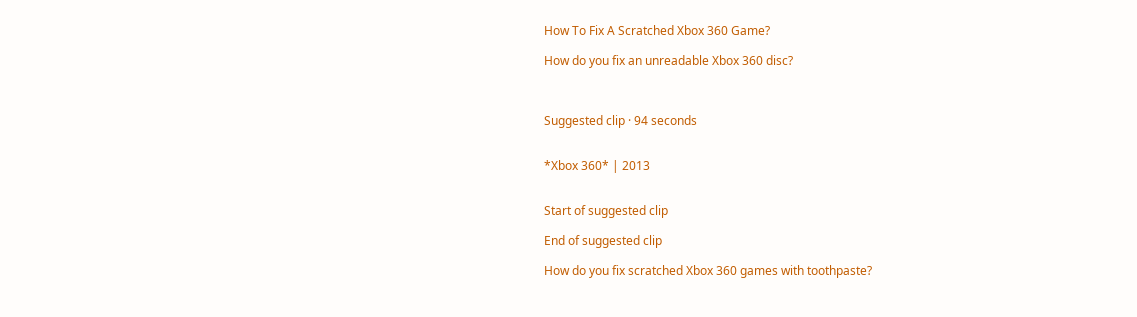How To Fix A Scratched Xbox 360 Game?

How do you fix an unreadable Xbox 360 disc?



Suggested clip · 94 seconds


*Xbox 360* | 2013


Start of suggested clip

End of suggested clip

How do you fix scratched Xbox 360 games with toothpaste?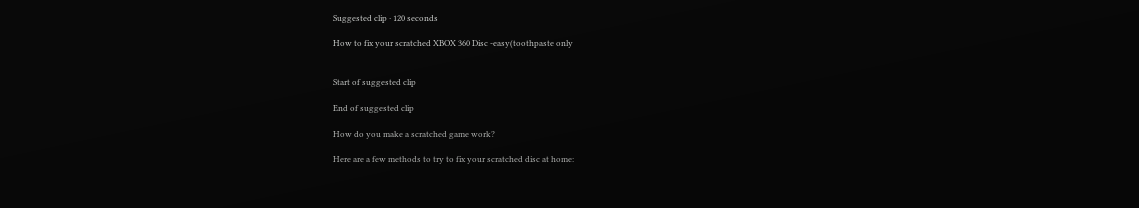Suggested clip · 120 seconds

How to fix your scratched XBOX 360 Disc -easy(toothpaste only


Start of suggested clip

End of suggested clip

How do you make a scratched game work?

Here are a few methods to try to fix your scratched disc at home: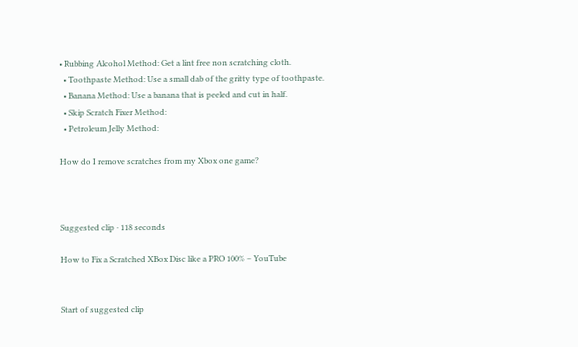• Rubbing Alcohol Method: Get a lint free non scratching cloth.
  • Toothpaste Method: Use a small dab of the gritty type of toothpaste.
  • Banana Method: Use a banana that is peeled and cut in half.
  • Skip Scratch Fixer Method:
  • Petroleum Jelly Method:

How do I remove scratches from my Xbox one game?



Suggested clip · 118 seconds

How to Fix a Scratched XBox Disc like a PRO 100% – YouTube


Start of suggested clip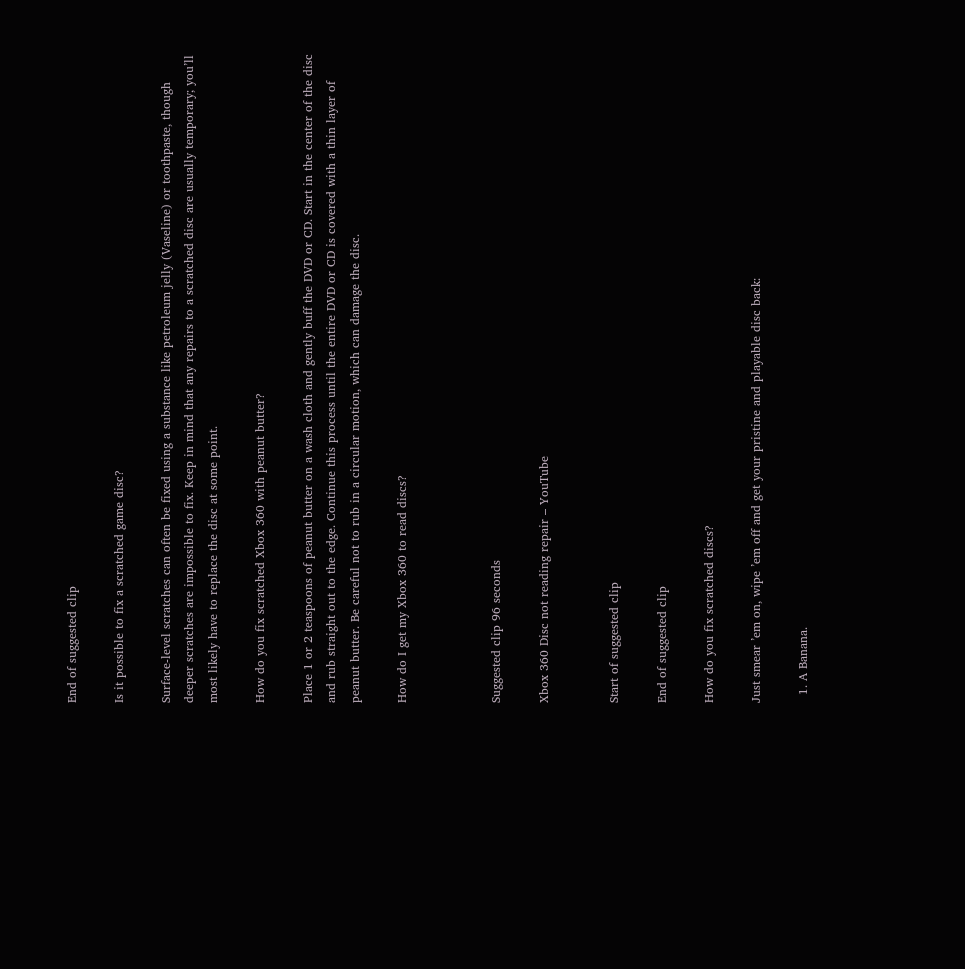End of suggested clip

Is it possible to fix a scratched game disc?

Surface-level scratches can often be fixed using a substance like petroleum jelly (Vaseline) or toothpaste, though deeper scratches are impossible to fix. Keep in mind that any repairs to a scratched disc are usually temporary; you’ll most likely have to replace the disc at some point.

How do you fix scratched Xbox 360 with peanut butter?

Place 1 or 2 teaspoons of peanut butter on a wash cloth and gently buff the DVD or CD. Start in the center of the disc and rub straight out to the edge. Continue this process until the entire DVD or CD is covered with a thin layer of peanut butter. Be careful not to rub in a circular motion, which can damage the disc.

How do I get my Xbox 360 to read discs?



Suggested clip 96 seconds

Xbox 360 Disc not reading repair – YouTube


Start of suggested clip

End of suggested clip

How do you fix scratched discs?

Just smear ’em on, wipe ’em off and get your pristine and playable disc back:

  1. A Banana.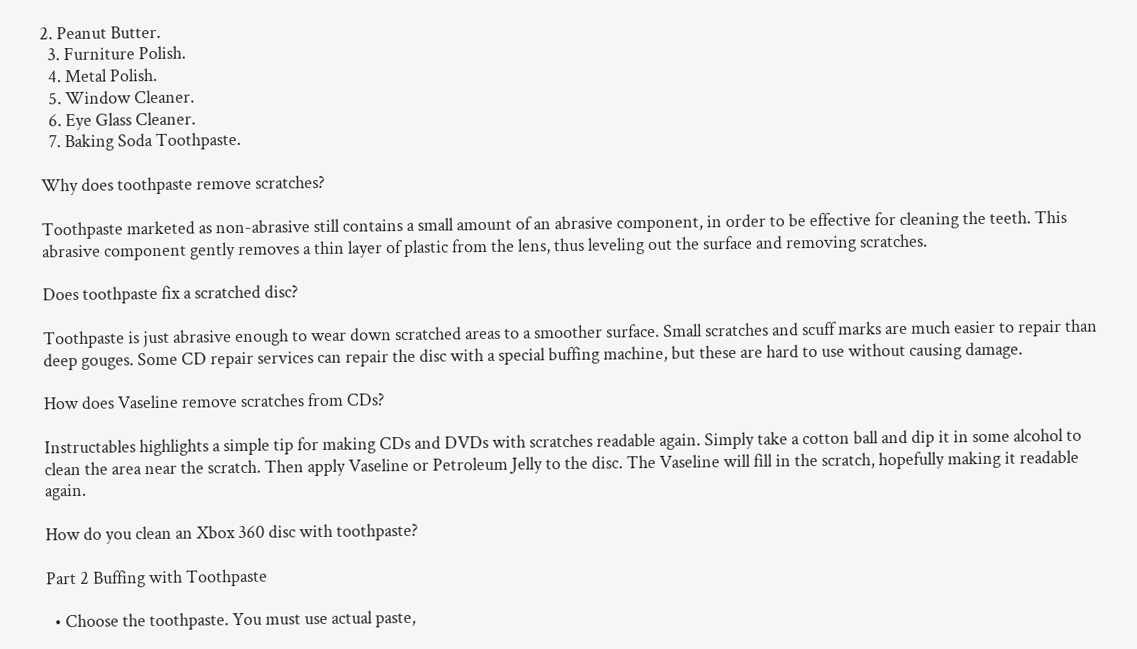2. Peanut Butter.
  3. Furniture Polish.
  4. Metal Polish.
  5. Window Cleaner.
  6. Eye Glass Cleaner.
  7. Baking Soda Toothpaste.

Why does toothpaste remove scratches?

Toothpaste marketed as non-abrasive still contains a small amount of an abrasive component, in order to be effective for cleaning the teeth. This abrasive component gently removes a thin layer of plastic from the lens, thus leveling out the surface and removing scratches.

Does toothpaste fix a scratched disc?

Toothpaste is just abrasive enough to wear down scratched areas to a smoother surface. Small scratches and scuff marks are much easier to repair than deep gouges. Some CD repair services can repair the disc with a special buffing machine, but these are hard to use without causing damage.

How does Vaseline remove scratches from CDs?

Instructables highlights a simple tip for making CDs and DVDs with scratches readable again. Simply take a cotton ball and dip it in some alcohol to clean the area near the scratch. Then apply Vaseline or Petroleum Jelly to the disc. The Vaseline will fill in the scratch, hopefully making it readable again.

How do you clean an Xbox 360 disc with toothpaste?

Part 2 Buffing with Toothpaste

  • Choose the toothpaste. You must use actual paste,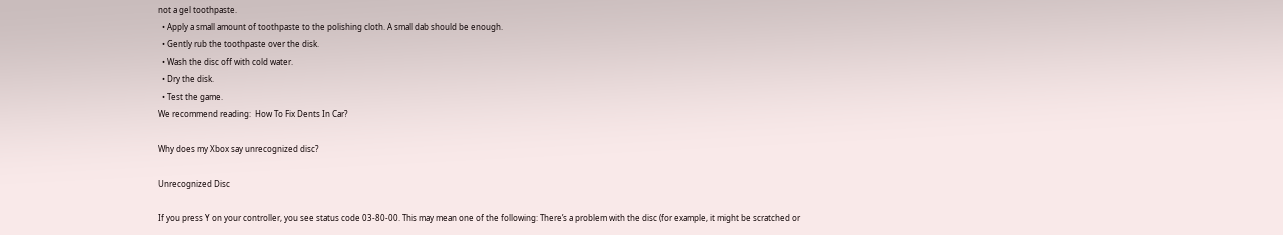not a gel toothpaste.
  • Apply a small amount of toothpaste to the polishing cloth. A small dab should be enough.
  • Gently rub the toothpaste over the disk.
  • Wash the disc off with cold water.
  • Dry the disk.
  • Test the game.
We recommend reading:  How To Fix Dents In Car?

Why does my Xbox say unrecognized disc?

Unrecognized Disc

If you press Y on your controller, you see status code 03-80-00. This may mean one of the following: There’s a problem with the disc (for example, it might be scratched or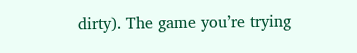dirty). The game you’re trying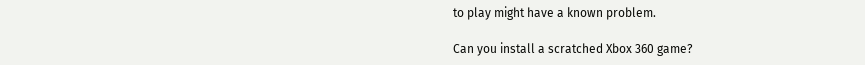to play might have a known problem.

Can you install a scratched Xbox 360 game?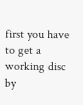first you have to get a working disc by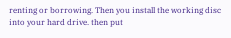renting or borrowing. Then you install the working disc into your hard drive. then put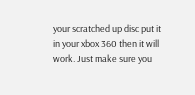your scratched up disc put it in your xbox 360 then it will work. Just make sure you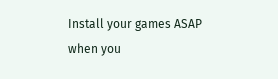Install your games ASAP when you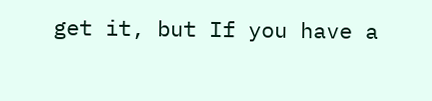get it, but If you have a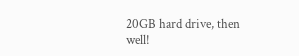20GB hard drive, then well!